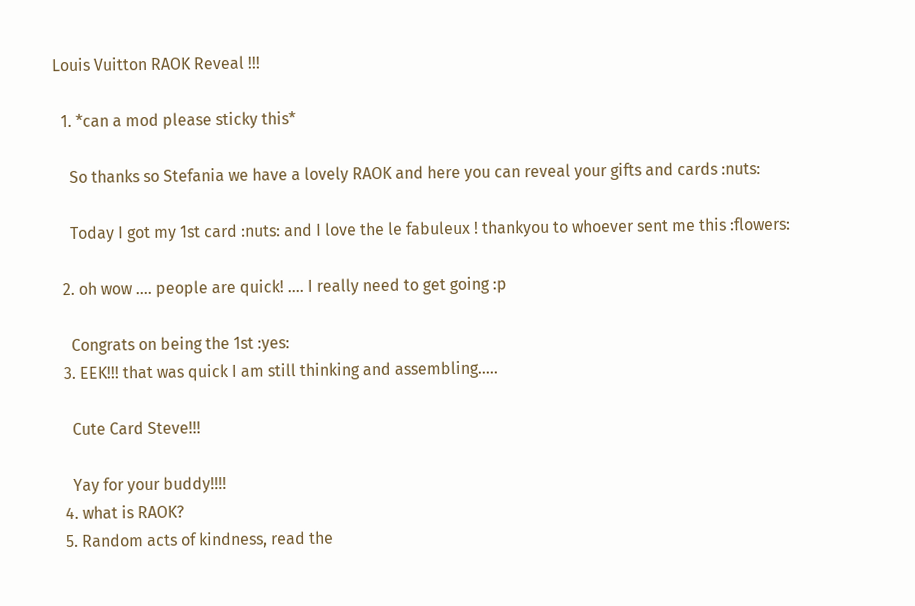Louis Vuitton RAOK Reveal !!!

  1. *can a mod please sticky this*

    So thanks so Stefania we have a lovely RAOK and here you can reveal your gifts and cards :nuts:

    Today I got my 1st card :nuts: and I love the le fabuleux ! thankyou to whoever sent me this :flowers:

  2. oh wow .... people are quick! .... I really need to get going :p

    Congrats on being the 1st :yes:
  3. EEK!!! that was quick I am still thinking and assembling.....

    Cute Card Steve!!!

    Yay for your buddy!!!!
  4. what is RAOK?
  5. Random acts of kindness, read the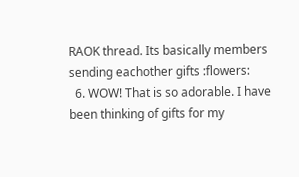RAOK thread. Its basically members sending eachother gifts :flowers:
  6. WOW! That is so adorable. I have been thinking of gifts for my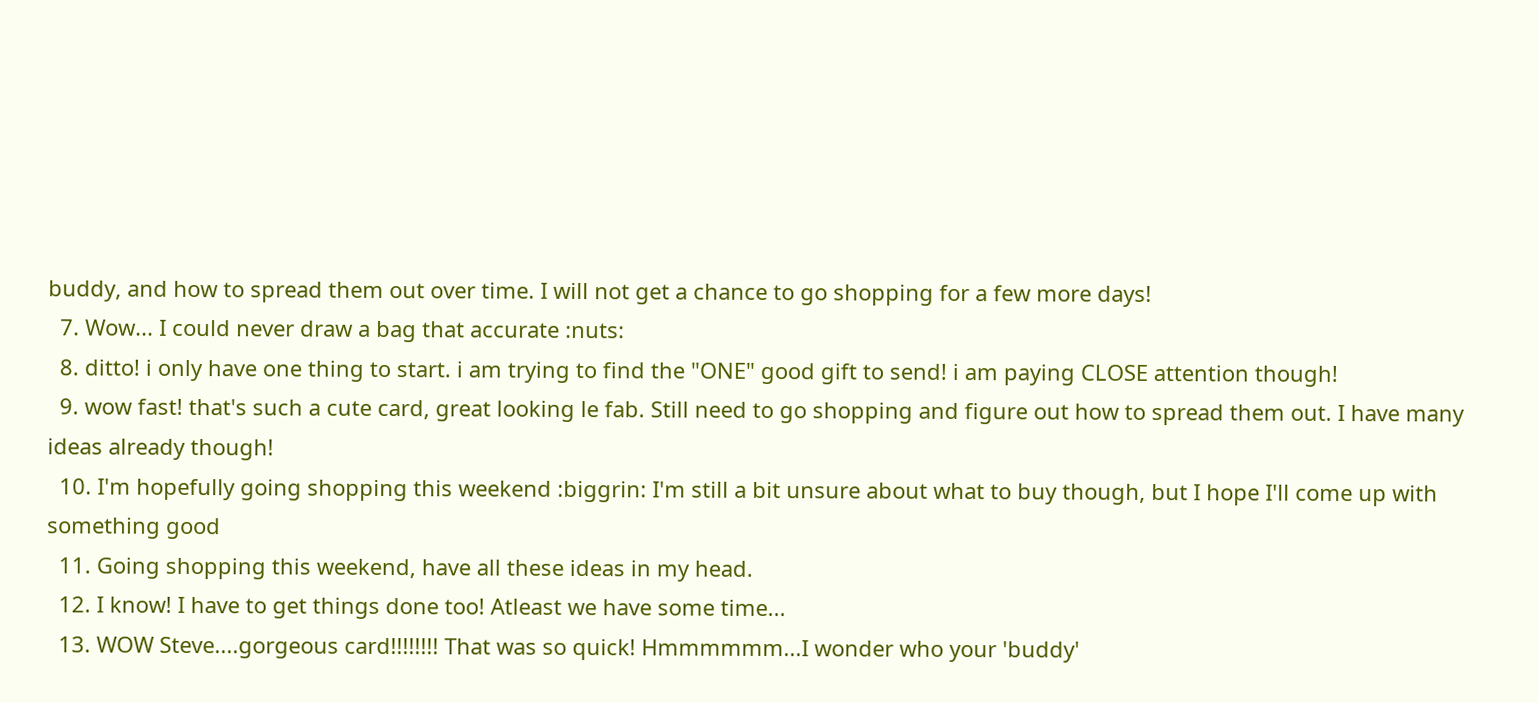buddy, and how to spread them out over time. I will not get a chance to go shopping for a few more days!
  7. Wow... I could never draw a bag that accurate :nuts:
  8. ditto! i only have one thing to start. i am trying to find the "ONE" good gift to send! i am paying CLOSE attention though!
  9. wow fast! that's such a cute card, great looking le fab. Still need to go shopping and figure out how to spread them out. I have many ideas already though!
  10. I'm hopefully going shopping this weekend :biggrin: I'm still a bit unsure about what to buy though, but I hope I'll come up with something good
  11. Going shopping this weekend, have all these ideas in my head.
  12. I know! I have to get things done too! Atleast we have some time...
  13. WOW Steve....gorgeous card!!!!!!!! That was so quick! Hmmmmmm...I wonder who your 'buddy'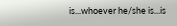is...whoever he/she is...is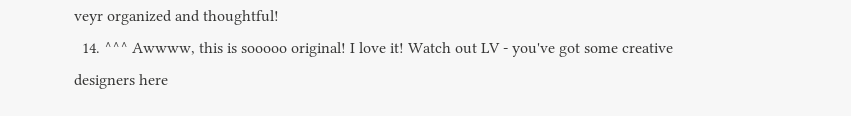veyr organized and thoughtful!
  14. ^^^ Awwww, this is sooooo original! I love it! Watch out LV - you've got some creative designers here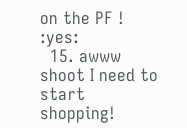on the PF ! :yes:
  15. awww shoot I need to start shopping!